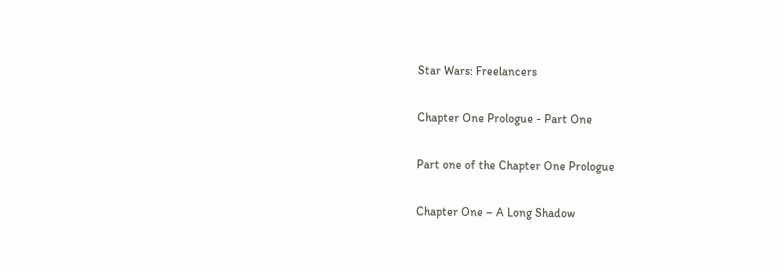Star Wars: Freelancers

Chapter One Prologue - Part One

Part one of the Chapter One Prologue

Chapter One – A Long Shadow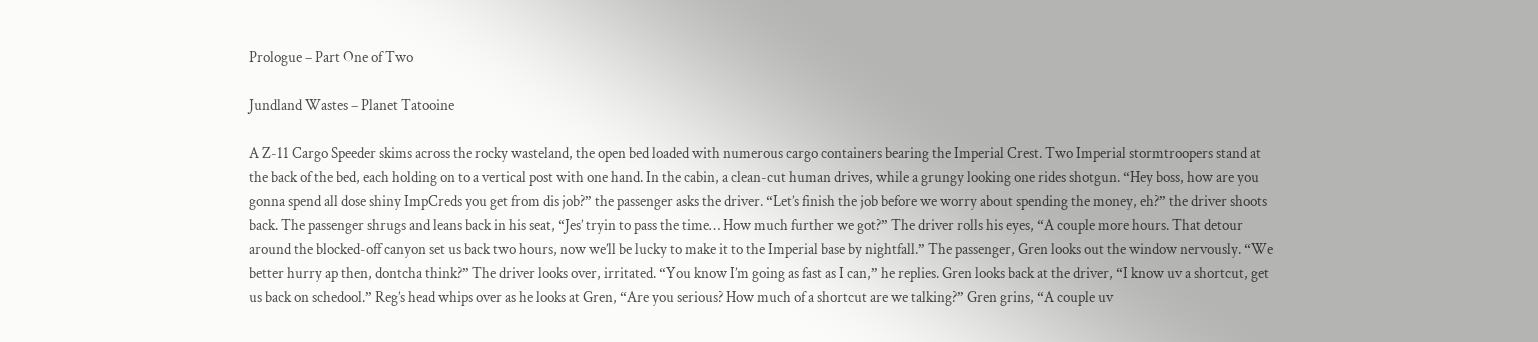Prologue – Part One of Two

Jundland Wastes – Planet Tatooine

A Z-11 Cargo Speeder skims across the rocky wasteland, the open bed loaded with numerous cargo containers bearing the Imperial Crest. Two Imperial stormtroopers stand at the back of the bed, each holding on to a vertical post with one hand. In the cabin, a clean-cut human drives, while a grungy looking one rides shotgun. “Hey boss, how are you gonna spend all dose shiny ImpCreds you get from dis job?” the passenger asks the driver. “Let’s finish the job before we worry about spending the money, eh?” the driver shoots back. The passenger shrugs and leans back in his seat, “Jes’ tryin to pass the time… How much further we got?” The driver rolls his eyes, “A couple more hours. That detour around the blocked-off canyon set us back two hours, now we’ll be lucky to make it to the Imperial base by nightfall.” The passenger, Gren looks out the window nervously. “We better hurry ap then, dontcha think?” The driver looks over, irritated. “You know I’m going as fast as I can,” he replies. Gren looks back at the driver, “I know uv a shortcut, get us back on schedool.” Reg’s head whips over as he looks at Gren, “Are you serious? How much of a shortcut are we talking?” Gren grins, “A couple uv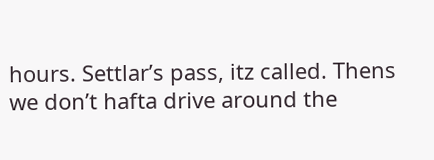hours. Settlar’s pass, itz called. Thens we don’t hafta drive around the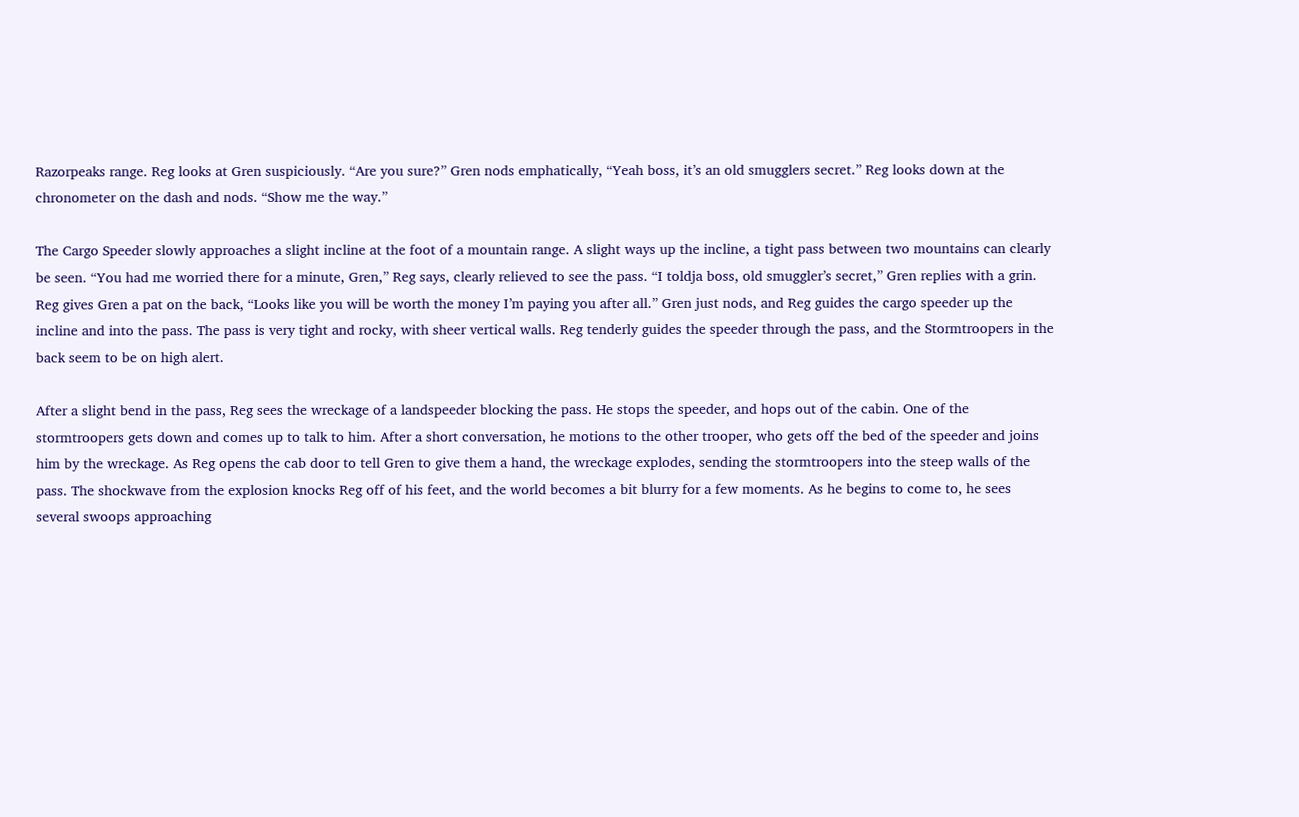Razorpeaks range. Reg looks at Gren suspiciously. “Are you sure?” Gren nods emphatically, “Yeah boss, it’s an old smugglers secret.” Reg looks down at the chronometer on the dash and nods. “Show me the way.”

The Cargo Speeder slowly approaches a slight incline at the foot of a mountain range. A slight ways up the incline, a tight pass between two mountains can clearly be seen. “You had me worried there for a minute, Gren,” Reg says, clearly relieved to see the pass. “I toldja boss, old smuggler’s secret,” Gren replies with a grin. Reg gives Gren a pat on the back, “Looks like you will be worth the money I’m paying you after all.” Gren just nods, and Reg guides the cargo speeder up the incline and into the pass. The pass is very tight and rocky, with sheer vertical walls. Reg tenderly guides the speeder through the pass, and the Stormtroopers in the back seem to be on high alert.

After a slight bend in the pass, Reg sees the wreckage of a landspeeder blocking the pass. He stops the speeder, and hops out of the cabin. One of the stormtroopers gets down and comes up to talk to him. After a short conversation, he motions to the other trooper, who gets off the bed of the speeder and joins him by the wreckage. As Reg opens the cab door to tell Gren to give them a hand, the wreckage explodes, sending the stormtroopers into the steep walls of the pass. The shockwave from the explosion knocks Reg off of his feet, and the world becomes a bit blurry for a few moments. As he begins to come to, he sees several swoops approaching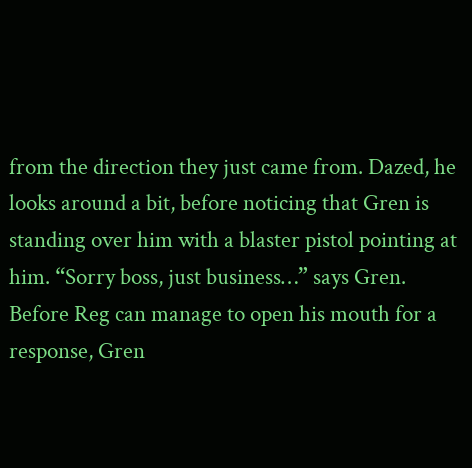from the direction they just came from. Dazed, he looks around a bit, before noticing that Gren is standing over him with a blaster pistol pointing at him. “Sorry boss, just business…” says Gren. Before Reg can manage to open his mouth for a response, Gren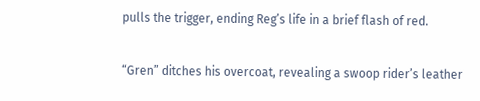pulls the trigger, ending Reg’s life in a brief flash of red.

“Gren” ditches his overcoat, revealing a swoop rider’s leather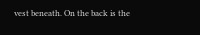vest beneath. On the back is the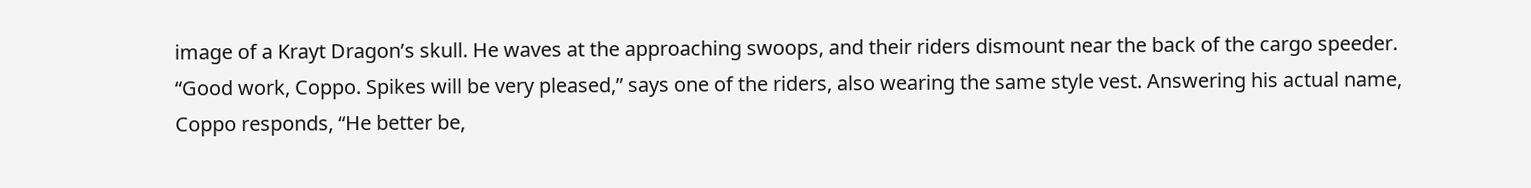image of a Krayt Dragon’s skull. He waves at the approaching swoops, and their riders dismount near the back of the cargo speeder. “Good work, Coppo. Spikes will be very pleased,” says one of the riders, also wearing the same style vest. Answering his actual name, Coppo responds, “He better be,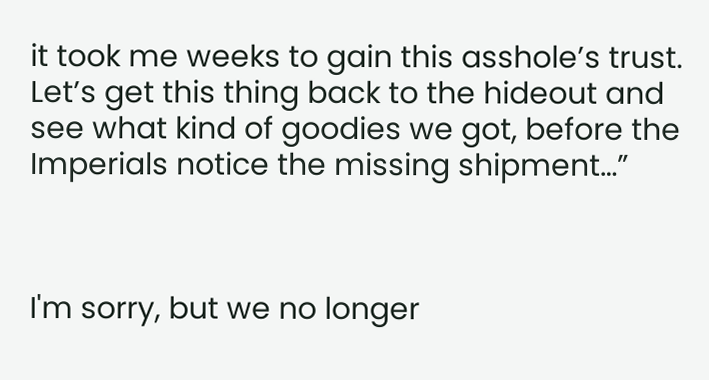it took me weeks to gain this asshole’s trust. Let’s get this thing back to the hideout and see what kind of goodies we got, before the Imperials notice the missing shipment…”



I'm sorry, but we no longer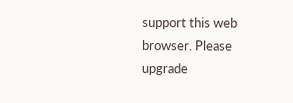support this web browser. Please upgrade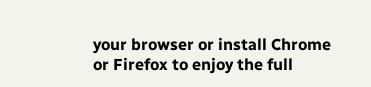your browser or install Chrome or Firefox to enjoy the full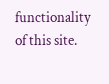functionality of this site.